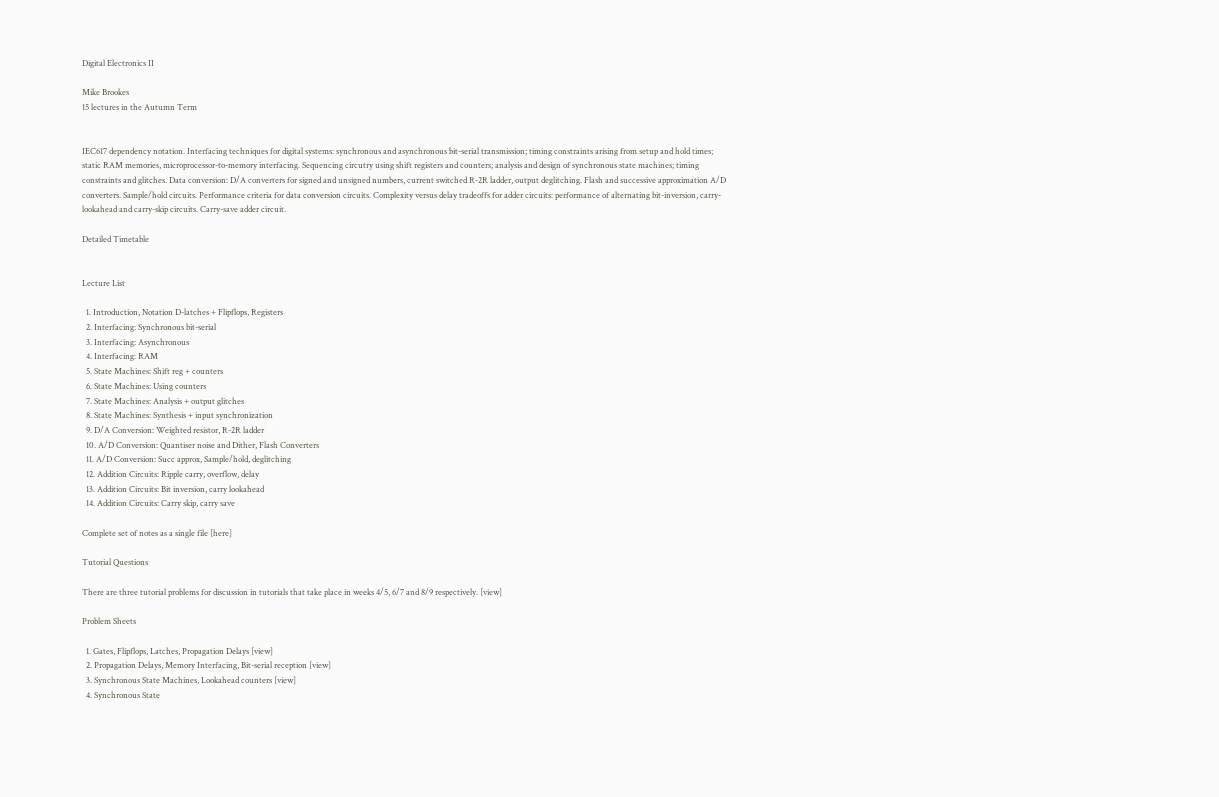Digital Electronics II

Mike Brookes
15 lectures in the Autumn Term


IEC617 dependency notation. Interfacing techniques for digital systems: synchronous and asynchronous bit-serial transmission; timing constraints arising from setup and hold times; static RAM memories, microprocessor-to-memory interfacing. Sequencing circutry using shift registers and counters; analysis and design of synchronous state machines; timing constraints and glitches. Data conversion: D/A converters for signed and unsigned numbers, current switched R-2R ladder, output deglitching. Flash and successive approximation A/D converters. Sample/hold circuits. Performance criteria for data conversion circuits. Complexity versus delay tradeoffs for adder circuits: performance of alternating bit-inversion, carry-lookahead and carry-skip circuits. Carry-save adder circuit.

Detailed Timetable


Lecture List

  1. Introduction, Notation D-latches + Flipflops, Registers
  2. Interfacing: Synchronous bit-serial
  3. Interfacing: Asynchronous
  4. Interfacing: RAM
  5. State Machines: Shift reg + counters
  6. State Machines: Using counters
  7. State Machines: Analysis + output glitches
  8. State Machines: Synthesis + input synchronization
  9. D/A Conversion: Weighted resistor, R-2R ladder
  10. A/D Conversion: Quantiser noise and Dither, Flash Converters
  11. A/D Conversion: Succ approx, Sample/hold, deglitching
  12. Addition Circuits: Ripple carry, overflow, delay
  13. Addition Circuits: Bit inversion, carry lookahead
  14. Addition Circuits: Carry skip, carry save

Complete set of notes as a single file [here]

Tutorial Questions

There are three tutorial problems for discussion in tutorials that take place in weeks 4/5, 6/7 and 8/9 respectively. [view]

Problem Sheets

  1. Gates, Flipflops, Latches, Propagation Delays [view]
  2. Propagation Delays, Memory Interfacing, Bit-serial reception [view]
  3. Synchronous State Machines, Lookahead counters [view]
  4. Synchronous State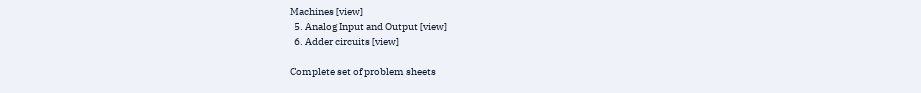Machines [view]
  5. Analog Input and Output [view]
  6. Adder circuits [view]

Complete set of problem sheets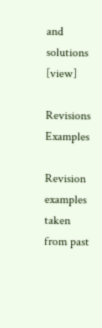and solutions [view]

Revisions Examples

Revision examples taken from past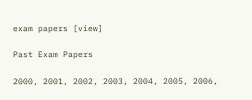exam papers [view]

Past Exam Papers

2000, 2001, 2002, 2003, 2004, 2005, 2006,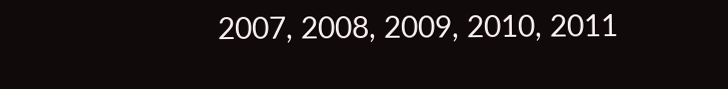2007, 2008, 2009, 2010, 2011